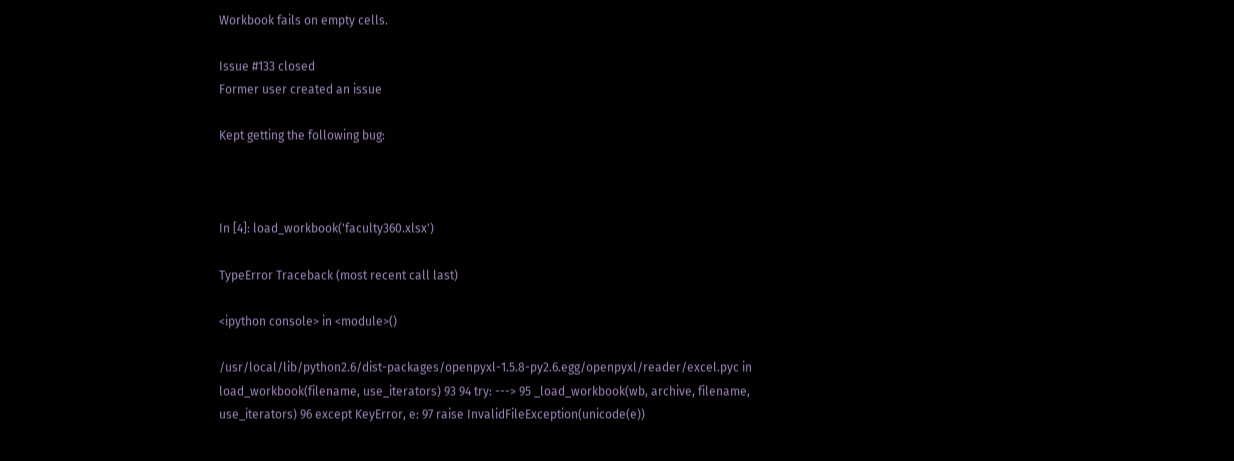Workbook fails on empty cells.

Issue #133 closed
Former user created an issue

Kept getting the following bug:



In [4]: load_workbook('faculty360.xlsx')

TypeError Traceback (most recent call last)

<ipython console> in <module>()

/usr/local/lib/python2.6/dist-packages/openpyxl-1.5.8-py2.6.egg/openpyxl/reader/excel.pyc in load_workbook(filename, use_iterators) 93 94 try: ---> 95 _load_workbook(wb, archive, filename, use_iterators) 96 except KeyError, e: 97 raise InvalidFileException(unicode(e))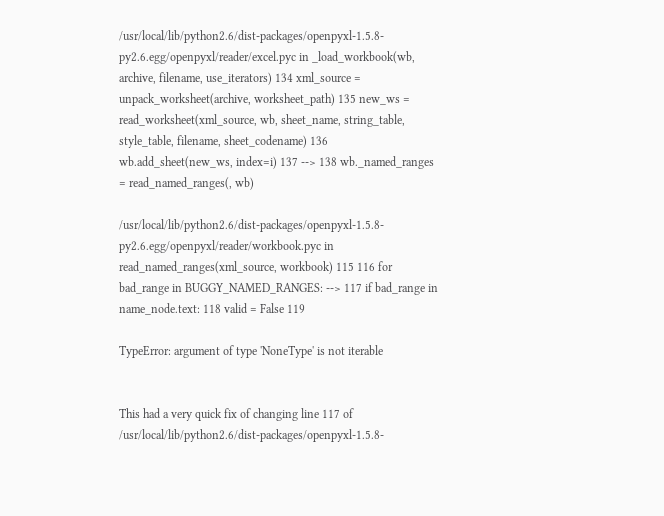/usr/local/lib/python2.6/dist-packages/openpyxl-1.5.8-py2.6.egg/openpyxl/reader/excel.pyc in _load_workbook(wb, archive, filename, use_iterators) 134 xml_source = unpack_worksheet(archive, worksheet_path) 135 new_ws = read_worksheet(xml_source, wb, sheet_name, string_table, style_table, filename, sheet_codename) 136 wb.add_sheet(new_ws, index=i) 137 --> 138 wb._named_ranges = read_named_ranges(, wb)

/usr/local/lib/python2.6/dist-packages/openpyxl-1.5.8-py2.6.egg/openpyxl/reader/workbook.pyc in read_named_ranges(xml_source, workbook) 115 116 for bad_range in BUGGY_NAMED_RANGES: --> 117 if bad_range in name_node.text: 118 valid = False 119

TypeError: argument of type 'NoneType' is not iterable


This had a very quick fix of changing line 117 of /usr/local/lib/python2.6/dist-packages/openpyxl-1.5.8-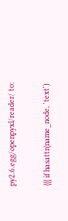py2.6.egg/openpyxl/reader/ to:

{{{ if hasattr(name_node, 'text')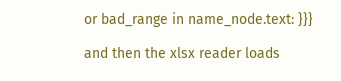or bad_range in name_node.text: }}}

and then the xlsx reader loads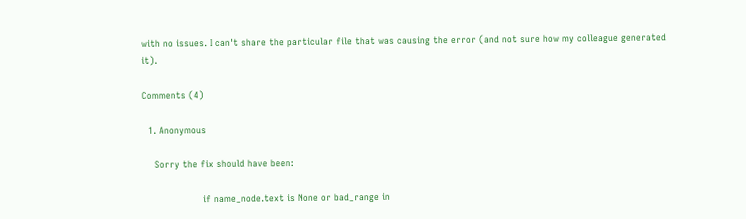with no issues. I can't share the particular file that was causing the error (and not sure how my colleague generated it).

Comments (4)

  1. Anonymous

    Sorry the fix should have been:

                    if name_node.text is None or bad_range in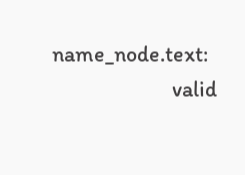name_node.text:
                        valid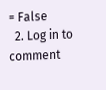= False
  2. Log in to comment